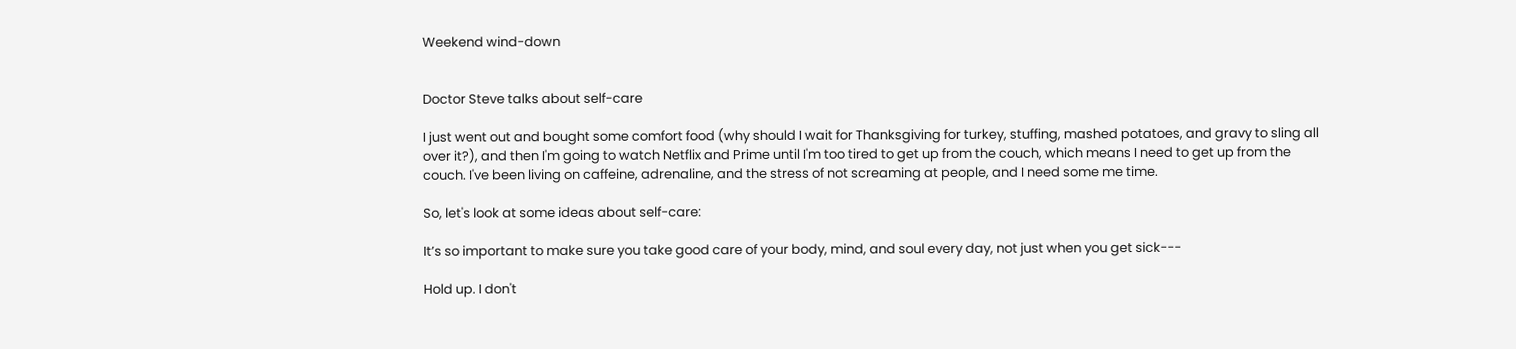Weekend wind-down


Doctor Steve talks about self-care

I just went out and bought some comfort food (why should I wait for Thanksgiving for turkey, stuffing, mashed potatoes, and gravy to sling all over it?), and then I'm going to watch Netflix and Prime until I'm too tired to get up from the couch, which means I need to get up from the couch. I've been living on caffeine, adrenaline, and the stress of not screaming at people, and I need some me time.

So, let's look at some ideas about self-care:

It’s so important to make sure you take good care of your body, mind, and soul every day, not just when you get sick---

Hold up. I don't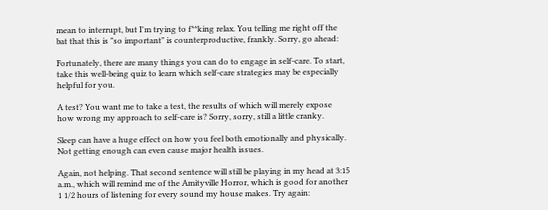mean to interrupt, but I'm trying to f**king relax. You telling me right off the bat that this is "so important" is counterproductive, frankly. Sorry, go ahead:

Fortunately, there are many things you can do to engage in self-care. To start, take this well-being quiz to learn which self-care strategies may be especially helpful for you.

A test? You want me to take a test, the results of which will merely expose how wrong my approach to self-care is? Sorry, sorry, still a little cranky.

Sleep can have a huge effect on how you feel both emotionally and physically. Not getting enough can even cause major health issues.

Again, not helping. That second sentence will still be playing in my head at 3:15 a.m., which will remind me of the Amityville Horror, which is good for another 1 1/2 hours of listening for every sound my house makes. Try again: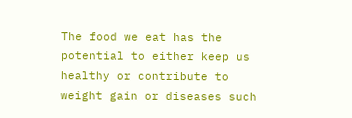The food we eat has the potential to either keep us healthy or contribute to weight gain or diseases such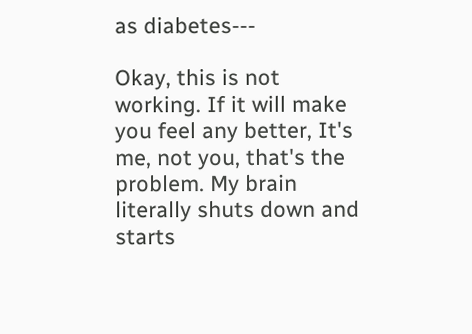as diabetes---

Okay, this is not working. If it will make you feel any better, It's me, not you, that's the problem. My brain literally shuts down and starts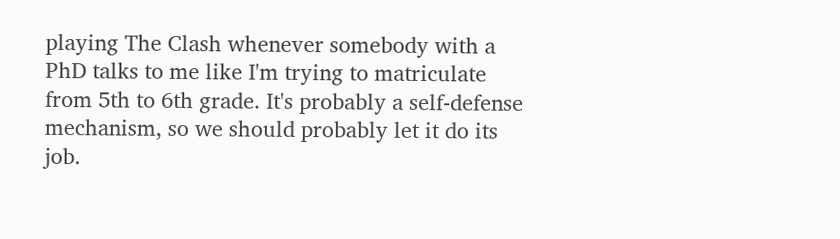playing The Clash whenever somebody with a PhD talks to me like I'm trying to matriculate from 5th to 6th grade. It's probably a self-defense mechanism, so we should probably let it do its job.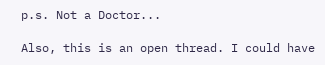p.s. Not a Doctor...

Also, this is an open thread. I could have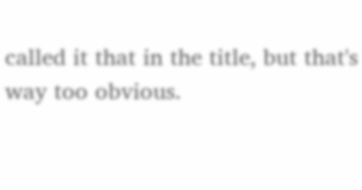called it that in the title, but that's way too obvious.